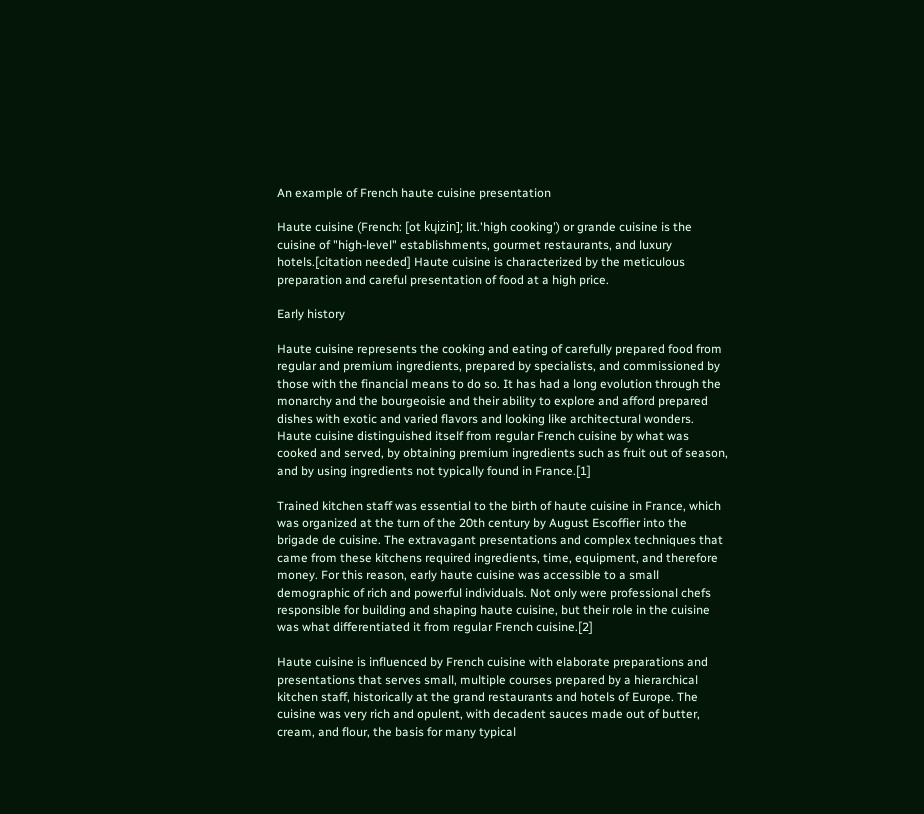An example of French haute cuisine presentation

Haute cuisine (French: [ot kɥizin]; lit.'high cooking') or grande cuisine is the cuisine of "high-level" establishments, gourmet restaurants, and luxury hotels.[citation needed] Haute cuisine is characterized by the meticulous preparation and careful presentation of food at a high price.

Early history

Haute cuisine represents the cooking and eating of carefully prepared food from regular and premium ingredients, prepared by specialists, and commissioned by those with the financial means to do so. It has had a long evolution through the monarchy and the bourgeoisie and their ability to explore and afford prepared dishes with exotic and varied flavors and looking like architectural wonders. Haute cuisine distinguished itself from regular French cuisine by what was cooked and served, by obtaining premium ingredients such as fruit out of season, and by using ingredients not typically found in France.[1]

Trained kitchen staff was essential to the birth of haute cuisine in France, which was organized at the turn of the 20th century by August Escoffier into the brigade de cuisine. The extravagant presentations and complex techniques that came from these kitchens required ingredients, time, equipment, and therefore money. For this reason, early haute cuisine was accessible to a small demographic of rich and powerful individuals. Not only were professional chefs responsible for building and shaping haute cuisine, but their role in the cuisine was what differentiated it from regular French cuisine.[2]

Haute cuisine is influenced by French cuisine with elaborate preparations and presentations that serves small, multiple courses prepared by a hierarchical kitchen staff, historically at the grand restaurants and hotels of Europe. The cuisine was very rich and opulent, with decadent sauces made out of butter, cream, and flour, the basis for many typical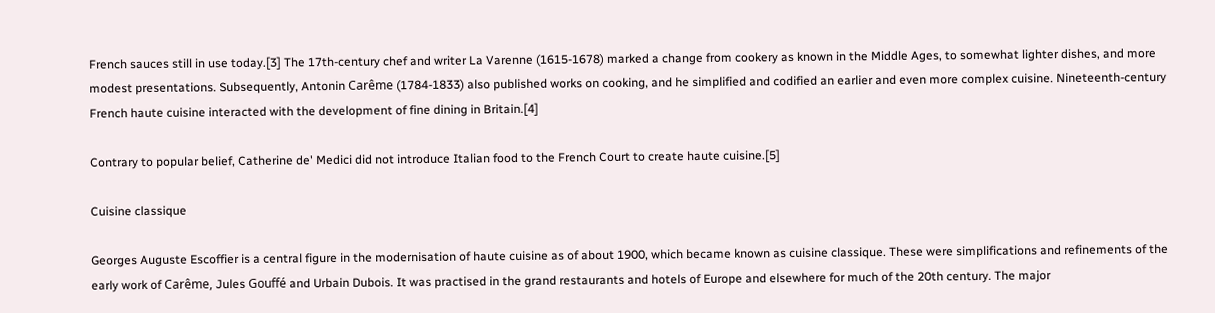French sauces still in use today.[3] The 17th-century chef and writer La Varenne (1615-1678) marked a change from cookery as known in the Middle Ages, to somewhat lighter dishes, and more modest presentations. Subsequently, Antonin Carême (1784-1833) also published works on cooking, and he simplified and codified an earlier and even more complex cuisine. Nineteenth-century French haute cuisine interacted with the development of fine dining in Britain.[4]

Contrary to popular belief, Catherine de' Medici did not introduce Italian food to the French Court to create haute cuisine.[5]

Cuisine classique

Georges Auguste Escoffier is a central figure in the modernisation of haute cuisine as of about 1900, which became known as cuisine classique. These were simplifications and refinements of the early work of Carême, Jules Gouffé and Urbain Dubois. It was practised in the grand restaurants and hotels of Europe and elsewhere for much of the 20th century. The major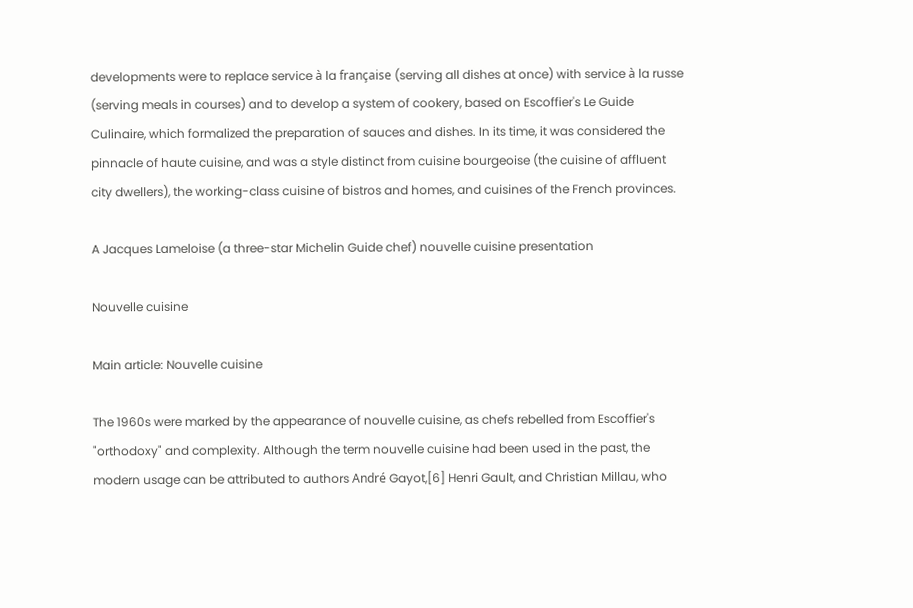developments were to replace service à la française (serving all dishes at once) with service à la russe (serving meals in courses) and to develop a system of cookery, based on Escoffier's Le Guide Culinaire, which formalized the preparation of sauces and dishes. In its time, it was considered the pinnacle of haute cuisine, and was a style distinct from cuisine bourgeoise (the cuisine of affluent city dwellers), the working-class cuisine of bistros and homes, and cuisines of the French provinces.

A Jacques Lameloise (a three-star Michelin Guide chef) nouvelle cuisine presentation

Nouvelle cuisine

Main article: Nouvelle cuisine

The 1960s were marked by the appearance of nouvelle cuisine, as chefs rebelled from Escoffier's "orthodoxy" and complexity. Although the term nouvelle cuisine had been used in the past, the modern usage can be attributed to authors André Gayot,[6] Henri Gault, and Christian Millau, who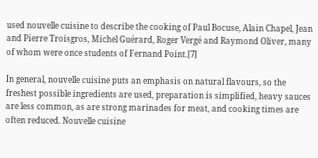used nouvelle cuisine to describe the cooking of Paul Bocuse, Alain Chapel, Jean and Pierre Troisgros, Michel Guérard, Roger Vergé and Raymond Oliver, many of whom were once students of Fernand Point.[7]

In general, nouvelle cuisine puts an emphasis on natural flavours, so the freshest possible ingredients are used, preparation is simplified, heavy sauces are less common, as are strong marinades for meat, and cooking times are often reduced. Nouvelle cuisine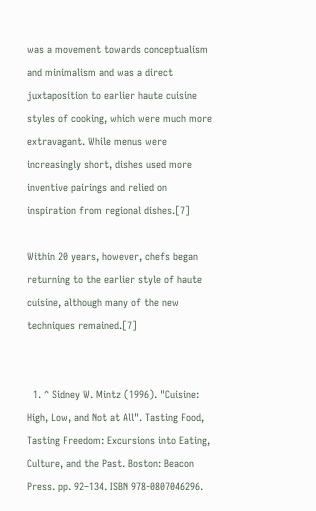was a movement towards conceptualism and minimalism and was a direct juxtaposition to earlier haute cuisine styles of cooking, which were much more extravagant. While menus were increasingly short, dishes used more inventive pairings and relied on inspiration from regional dishes.[7]

Within 20 years, however, chefs began returning to the earlier style of haute cuisine, although many of the new techniques remained.[7]


  1. ^ Sidney W. Mintz (1996). "Cuisine: High, Low, and Not at All". Tasting Food, Tasting Freedom: Excursions into Eating, Culture, and the Past. Boston: Beacon Press. pp. 92–134. ISBN 978-0807046296.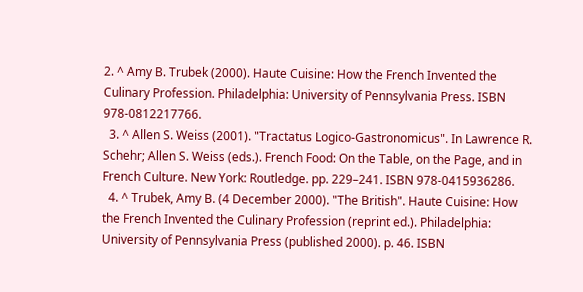2. ^ Amy B. Trubek (2000). Haute Cuisine: How the French Invented the Culinary Profession. Philadelphia: University of Pennsylvania Press. ISBN 978-0812217766.
  3. ^ Allen S. Weiss (2001). "Tractatus Logico-Gastronomicus". In Lawrence R. Schehr; Allen S. Weiss (eds.). French Food: On the Table, on the Page, and in French Culture. New York: Routledge. pp. 229–241. ISBN 978-0415936286.
  4. ^ Trubek, Amy B. (4 December 2000). "The British". Haute Cuisine: How the French Invented the Culinary Profession (reprint ed.). Philadelphia: University of Pennsylvania Press (published 2000). p. 46. ISBN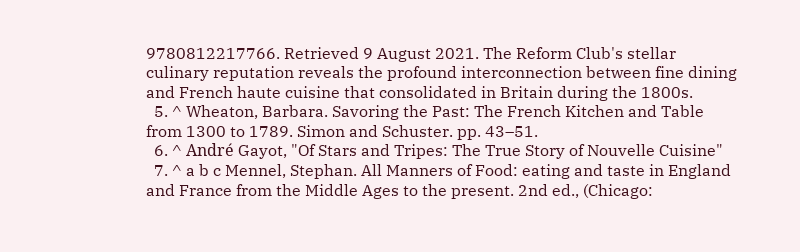9780812217766. Retrieved 9 August 2021. The Reform Club's stellar culinary reputation reveals the profound interconnection between fine dining and French haute cuisine that consolidated in Britain during the 1800s.
  5. ^ Wheaton, Barbara. Savoring the Past: The French Kitchen and Table from 1300 to 1789. Simon and Schuster. pp. 43–51.
  6. ^ André Gayot, "Of Stars and Tripes: The True Story of Nouvelle Cuisine"
  7. ^ a b c Mennel, Stephan. All Manners of Food: eating and taste in England and France from the Middle Ages to the present. 2nd ed., (Chicago: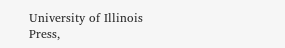University of Illinois Press,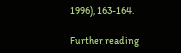1996), 163-164.

Further reading